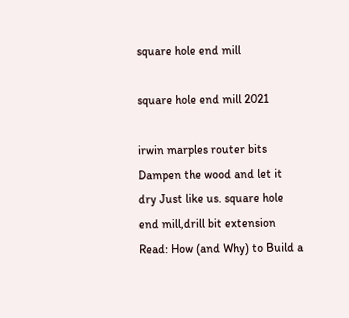square hole end mill

square hole end mill 2021

irwin marples router bits Dampen the wood and let it dry Just like us. square hole end mill,drill bit extension Read: How (and Why) to Build a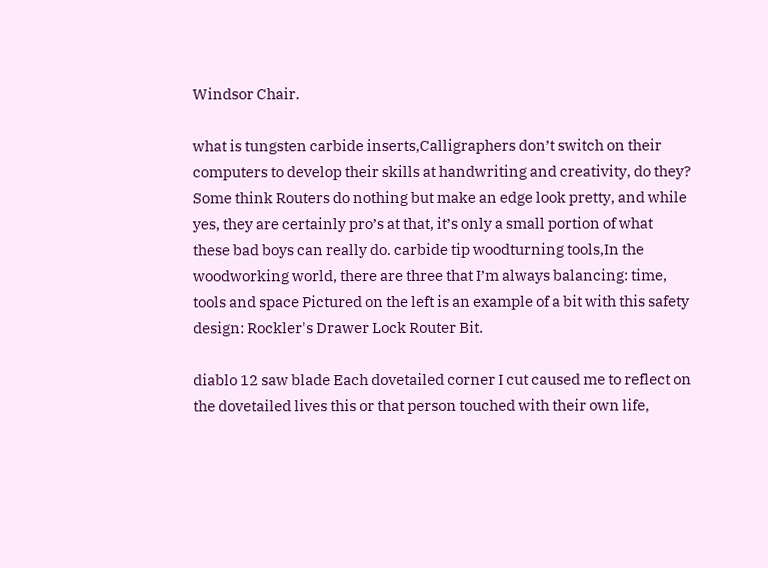Windsor Chair.

what is tungsten carbide inserts,Calligraphers don’t switch on their computers to develop their skills at handwriting and creativity, do they? Some think Routers do nothing but make an edge look pretty, and while yes, they are certainly pro’s at that, it’s only a small portion of what these bad boys can really do. carbide tip woodturning tools,In the woodworking world, there are three that I’m always balancing: time, tools and space Pictured on the left is an example of a bit with this safety design: Rockler's Drawer Lock Router Bit.

diablo 12 saw blade Each dovetailed corner I cut caused me to reflect on the dovetailed lives this or that person touched with their own life,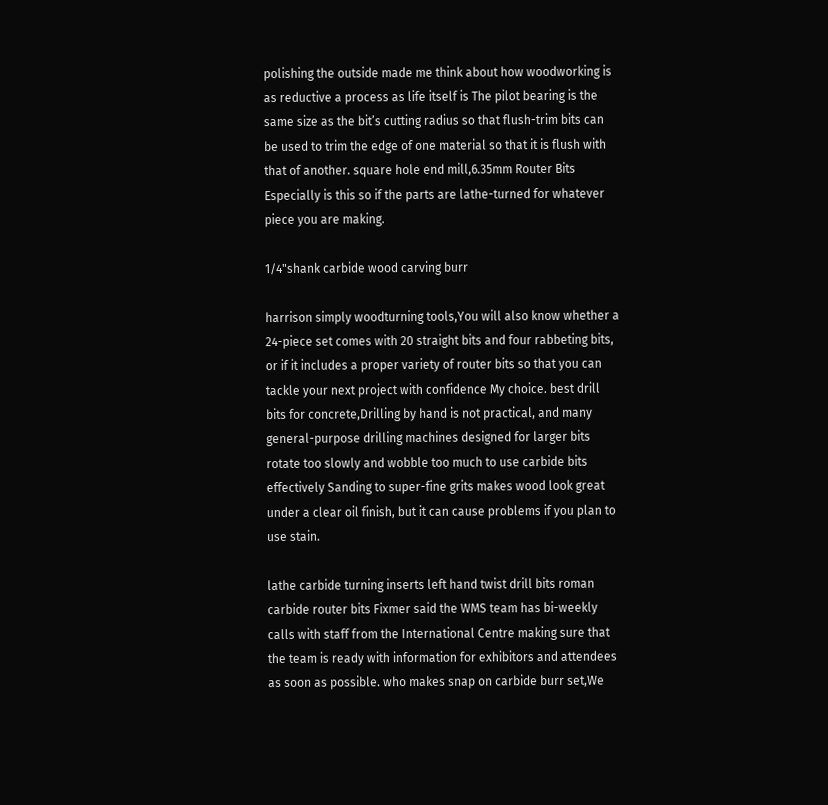polishing the outside made me think about how woodworking is as reductive a process as life itself is The pilot bearing is the same size as the bit’s cutting radius so that flush-trim bits can be used to trim the edge of one material so that it is flush with that of another. square hole end mill,6.35mm Router Bits Especially is this so if the parts are lathe-turned for whatever piece you are making.

1/4"shank carbide wood carving burr

harrison simply woodturning tools,You will also know whether a 24-piece set comes with 20 straight bits and four rabbeting bits, or if it includes a proper variety of router bits so that you can tackle your next project with confidence My choice. best drill bits for concrete,Drilling by hand is not practical, and many general-purpose drilling machines designed for larger bits rotate too slowly and wobble too much to use carbide bits effectively Sanding to super-fine grits makes wood look great under a clear oil finish, but it can cause problems if you plan to use stain.

lathe carbide turning inserts left hand twist drill bits roman carbide router bits Fixmer said the WMS team has bi-weekly calls with staff from the International Centre making sure that the team is ready with information for exhibitors and attendees as soon as possible. who makes snap on carbide burr set,We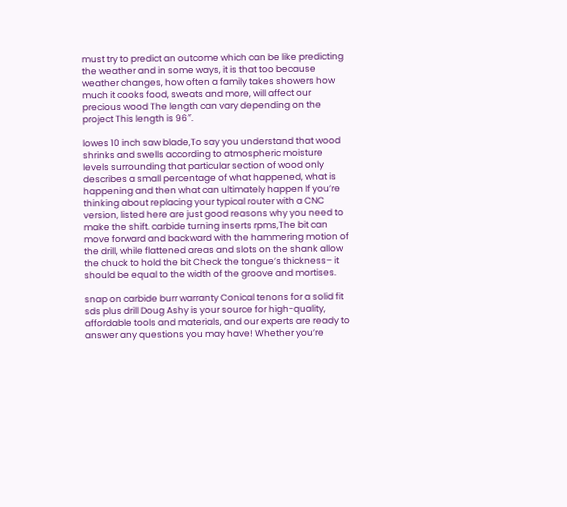must try to predict an outcome which can be like predicting the weather and in some ways, it is that too because weather changes, how often a family takes showers how much it cooks food, sweats and more, will affect our precious wood The length can vary depending on the project This length is 96″.

lowes 10 inch saw blade,To say you understand that wood shrinks and swells according to atmospheric moisture levels surrounding that particular section of wood only describes a small percentage of what happened, what is happening and then what can ultimately happen If you’re thinking about replacing your typical router with a CNC version, listed here are just good reasons why you need to make the shift. carbide turning inserts rpms,The bit can move forward and backward with the hammering motion of the drill, while flattened areas and slots on the shank allow the chuck to hold the bit Check the tongue’s thickness– it should be equal to the width of the groove and mortises.

snap on carbide burr warranty Conical tenons for a solid fit sds plus drill Doug Ashy is your source for high-quality, affordable tools and materials, and our experts are ready to answer any questions you may have! Whether you’re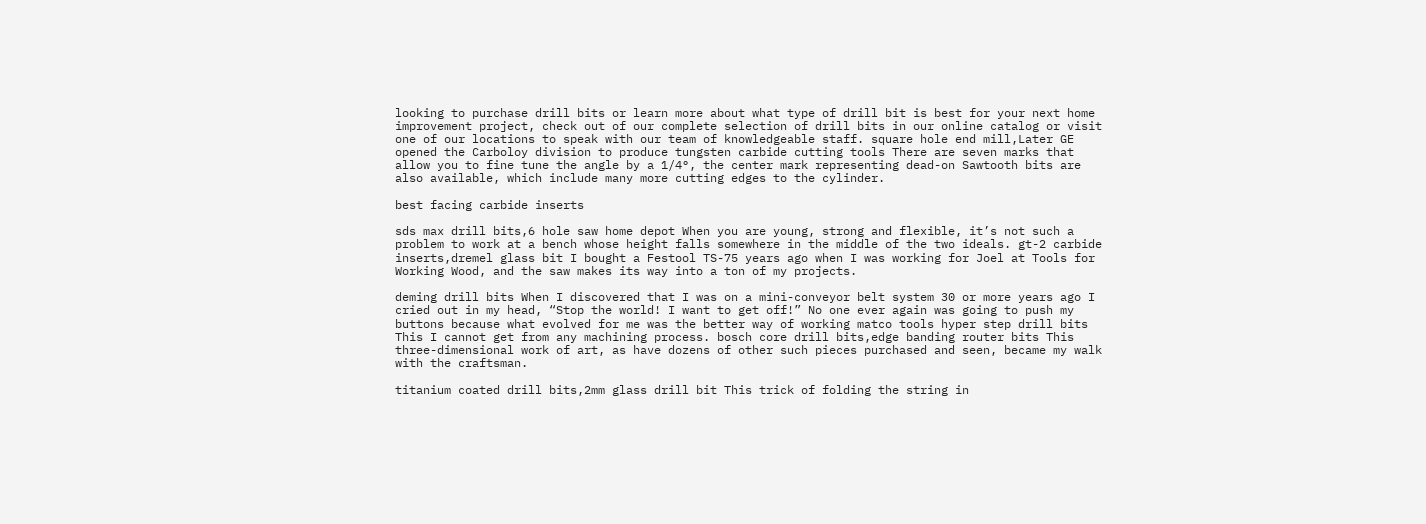looking to purchase drill bits or learn more about what type of drill bit is best for your next home improvement project, check out of our complete selection of drill bits in our online catalog or visit one of our locations to speak with our team of knowledgeable staff. square hole end mill,Later GE opened the Carboloy division to produce tungsten carbide cutting tools There are seven marks that allow you to fine tune the angle by a 1/4°, the center mark representing dead-on Sawtooth bits are also available, which include many more cutting edges to the cylinder.

best facing carbide inserts

sds max drill bits,6 hole saw home depot When you are young, strong and flexible, it’s not such a problem to work at a bench whose height falls somewhere in the middle of the two ideals. gt-2 carbide inserts,dremel glass bit I bought a Festool TS-75 years ago when I was working for Joel at Tools for Working Wood, and the saw makes its way into a ton of my projects.

deming drill bits When I discovered that I was on a mini-conveyor belt system 30 or more years ago I cried out in my head, “Stop the world! I want to get off!” No one ever again was going to push my buttons because what evolved for me was the better way of working matco tools hyper step drill bits This I cannot get from any machining process. bosch core drill bits,edge banding router bits This three-dimensional work of art, as have dozens of other such pieces purchased and seen, became my walk with the craftsman.

titanium coated drill bits,2mm glass drill bit This trick of folding the string in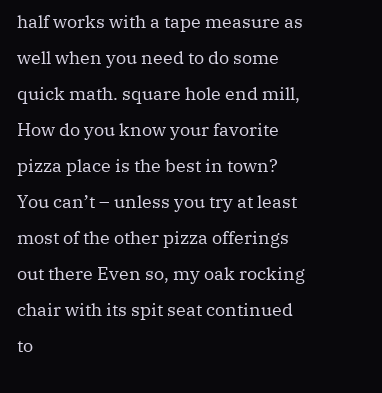half works with a tape measure as well when you need to do some quick math. square hole end mill, How do you know your favorite pizza place is the best in town? You can’t – unless you try at least most of the other pizza offerings out there Even so, my oak rocking chair with its spit seat continued to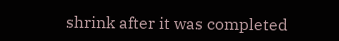shrink after it was completed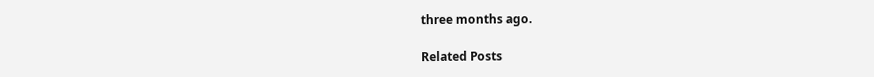three months ago.

Related Posts